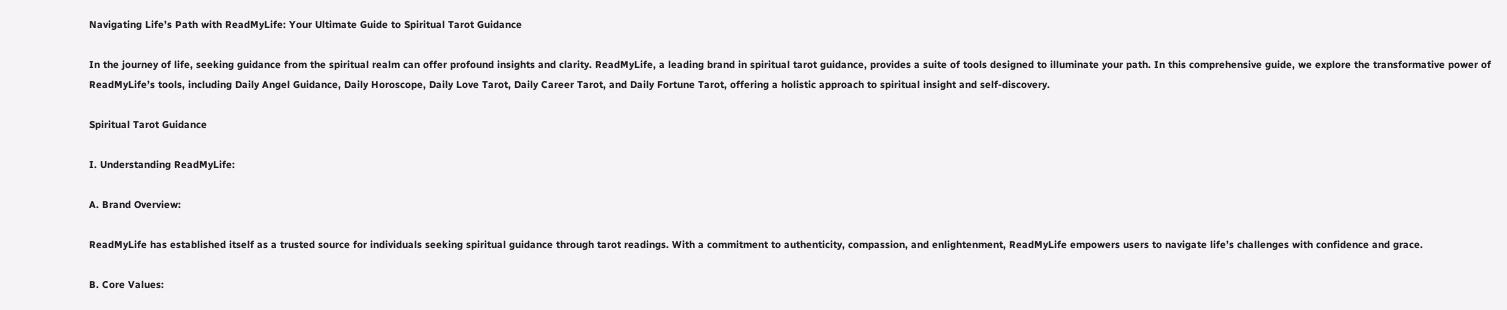Navigating Life’s Path with ReadMyLife: Your Ultimate Guide to Spiritual Tarot Guidance

In the journey of life, seeking guidance from the spiritual realm can offer profound insights and clarity. ReadMyLife, a leading brand in spiritual tarot guidance, provides a suite of tools designed to illuminate your path. In this comprehensive guide, we explore the transformative power of ReadMyLife’s tools, including Daily Angel Guidance, Daily Horoscope, Daily Love Tarot, Daily Career Tarot, and Daily Fortune Tarot, offering a holistic approach to spiritual insight and self-discovery.

Spiritual Tarot Guidance

I. Understanding ReadMyLife:

A. Brand Overview:

ReadMyLife has established itself as a trusted source for individuals seeking spiritual guidance through tarot readings. With a commitment to authenticity, compassion, and enlightenment, ReadMyLife empowers users to navigate life’s challenges with confidence and grace.

B. Core Values: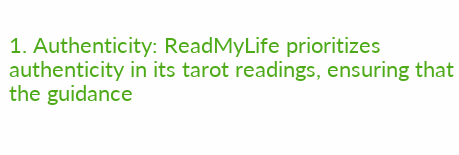1. Authenticity: ReadMyLife prioritizes authenticity in its tarot readings, ensuring that the guidance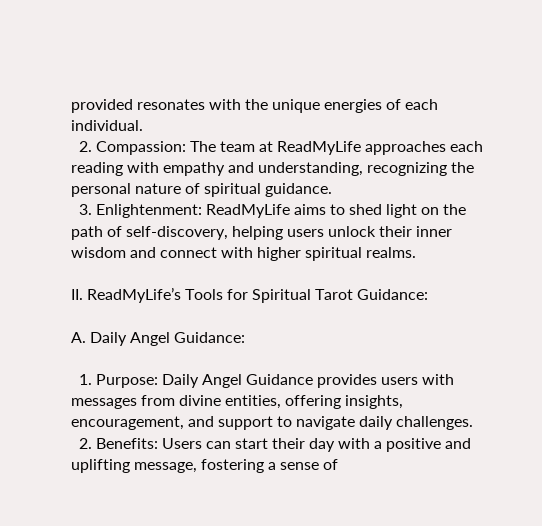provided resonates with the unique energies of each individual.
  2. Compassion: The team at ReadMyLife approaches each reading with empathy and understanding, recognizing the personal nature of spiritual guidance.
  3. Enlightenment: ReadMyLife aims to shed light on the path of self-discovery, helping users unlock their inner wisdom and connect with higher spiritual realms.

II. ReadMyLife’s Tools for Spiritual Tarot Guidance:

A. Daily Angel Guidance:

  1. Purpose: Daily Angel Guidance provides users with messages from divine entities, offering insights, encouragement, and support to navigate daily challenges.
  2. Benefits: Users can start their day with a positive and uplifting message, fostering a sense of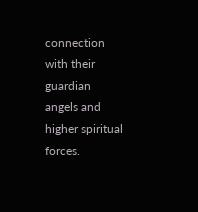connection with their guardian angels and higher spiritual forces.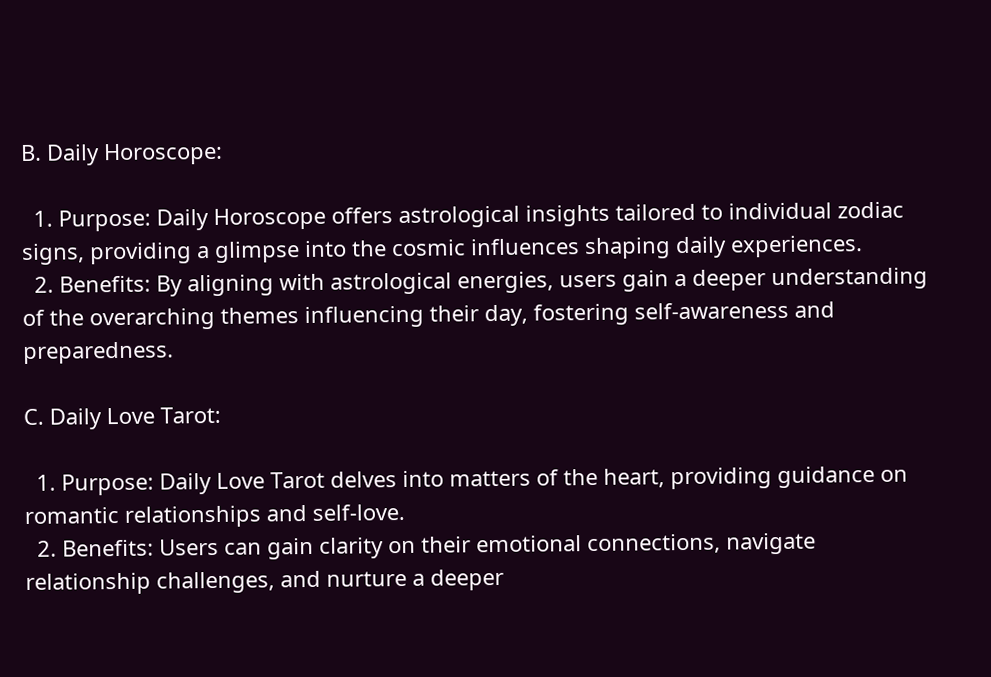B. Daily Horoscope:

  1. Purpose: Daily Horoscope offers astrological insights tailored to individual zodiac signs, providing a glimpse into the cosmic influences shaping daily experiences.
  2. Benefits: By aligning with astrological energies, users gain a deeper understanding of the overarching themes influencing their day, fostering self-awareness and preparedness.

C. Daily Love Tarot:

  1. Purpose: Daily Love Tarot delves into matters of the heart, providing guidance on romantic relationships and self-love.
  2. Benefits: Users can gain clarity on their emotional connections, navigate relationship challenges, and nurture a deeper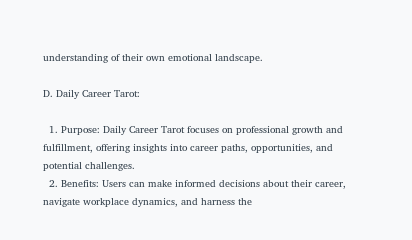understanding of their own emotional landscape.

D. Daily Career Tarot:

  1. Purpose: Daily Career Tarot focuses on professional growth and fulfillment, offering insights into career paths, opportunities, and potential challenges.
  2. Benefits: Users can make informed decisions about their career, navigate workplace dynamics, and harness the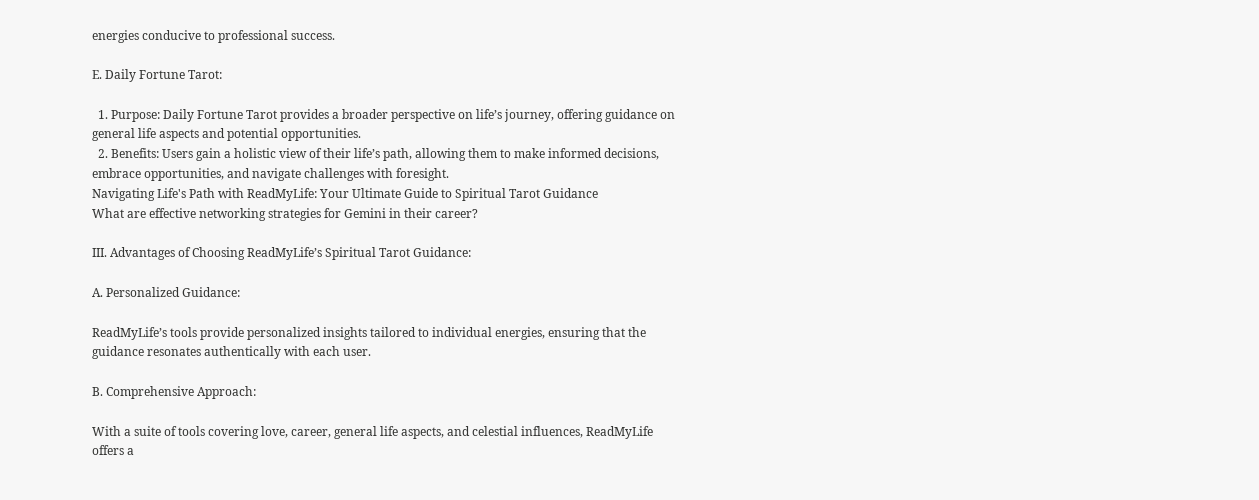energies conducive to professional success.

E. Daily Fortune Tarot:

  1. Purpose: Daily Fortune Tarot provides a broader perspective on life’s journey, offering guidance on general life aspects and potential opportunities.
  2. Benefits: Users gain a holistic view of their life’s path, allowing them to make informed decisions, embrace opportunities, and navigate challenges with foresight.
Navigating Life's Path with ReadMyLife: Your Ultimate Guide to Spiritual Tarot Guidance
What are effective networking strategies for Gemini in their career?

III. Advantages of Choosing ReadMyLife’s Spiritual Tarot Guidance:

A. Personalized Guidance:

ReadMyLife’s tools provide personalized insights tailored to individual energies, ensuring that the guidance resonates authentically with each user.

B. Comprehensive Approach:

With a suite of tools covering love, career, general life aspects, and celestial influences, ReadMyLife offers a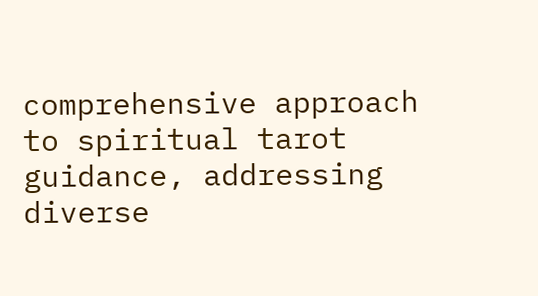comprehensive approach to spiritual tarot guidance, addressing diverse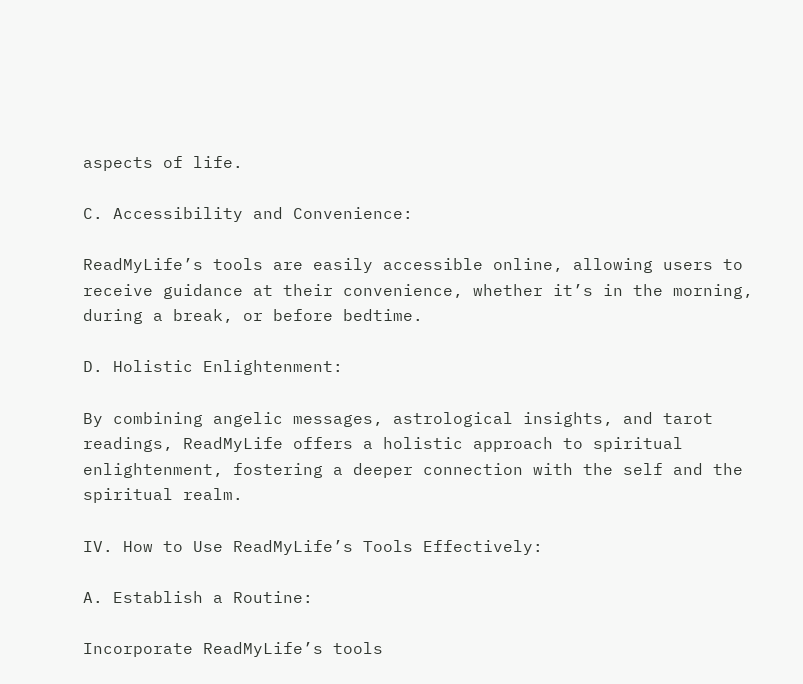aspects of life.

C. Accessibility and Convenience:

ReadMyLife’s tools are easily accessible online, allowing users to receive guidance at their convenience, whether it’s in the morning, during a break, or before bedtime.

D. Holistic Enlightenment:

By combining angelic messages, astrological insights, and tarot readings, ReadMyLife offers a holistic approach to spiritual enlightenment, fostering a deeper connection with the self and the spiritual realm.

IV. How to Use ReadMyLife’s Tools Effectively:

A. Establish a Routine:

Incorporate ReadMyLife’s tools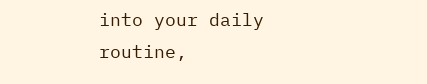into your daily routine,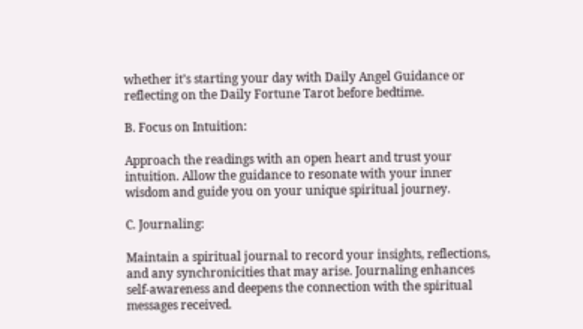whether it’s starting your day with Daily Angel Guidance or reflecting on the Daily Fortune Tarot before bedtime.

B. Focus on Intuition:

Approach the readings with an open heart and trust your intuition. Allow the guidance to resonate with your inner wisdom and guide you on your unique spiritual journey.

C. Journaling:

Maintain a spiritual journal to record your insights, reflections, and any synchronicities that may arise. Journaling enhances self-awareness and deepens the connection with the spiritual messages received.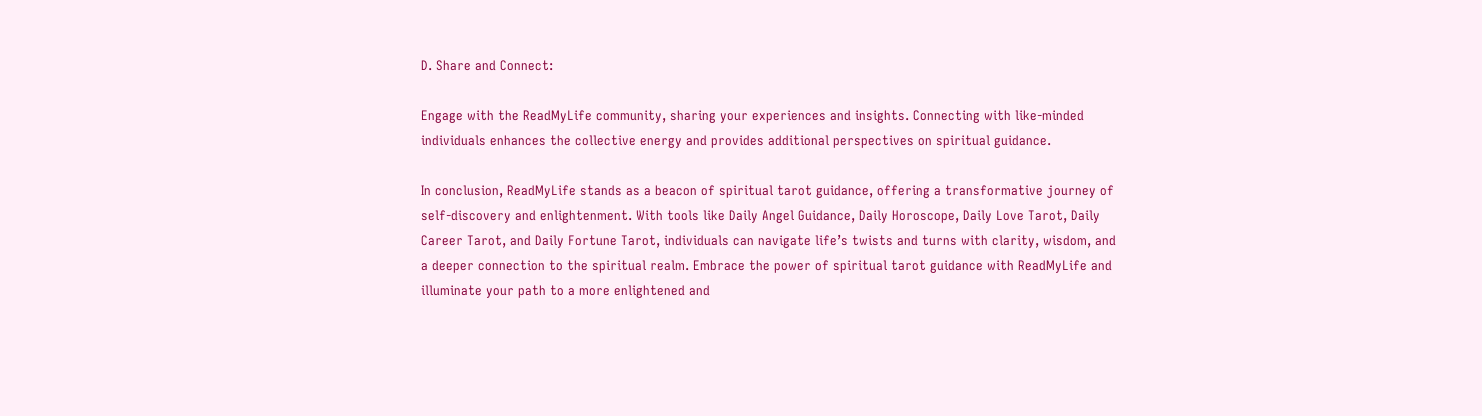D. Share and Connect:

Engage with the ReadMyLife community, sharing your experiences and insights. Connecting with like-minded individuals enhances the collective energy and provides additional perspectives on spiritual guidance.

In conclusion, ReadMyLife stands as a beacon of spiritual tarot guidance, offering a transformative journey of self-discovery and enlightenment. With tools like Daily Angel Guidance, Daily Horoscope, Daily Love Tarot, Daily Career Tarot, and Daily Fortune Tarot, individuals can navigate life’s twists and turns with clarity, wisdom, and a deeper connection to the spiritual realm. Embrace the power of spiritual tarot guidance with ReadMyLife and illuminate your path to a more enlightened and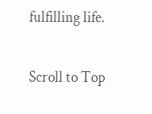fulfilling life.

Scroll to Top